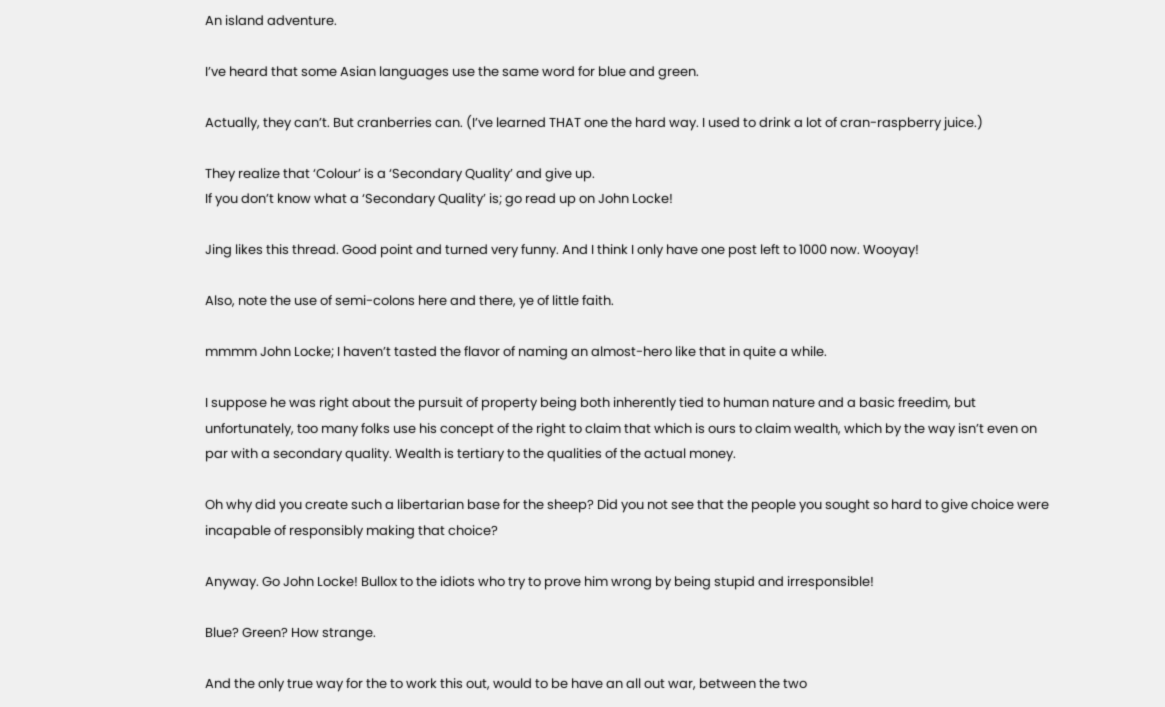An island adventure.

I’ve heard that some Asian languages use the same word for blue and green.

Actually, they can’t. But cranberries can. (I’ve learned THAT one the hard way. I used to drink a lot of cran-raspberry juice.)

They realize that ‘Colour’ is a ‘Secondary Quality’ and give up.
If you don’t know what a ‘Secondary Quality’ is; go read up on John Locke!

Jing likes this thread. Good point and turned very funny. And I think I only have one post left to 1000 now. Wooyay!

Also, note the use of semi-colons here and there, ye of little faith.

mmmm John Locke; I haven’t tasted the flavor of naming an almost-hero like that in quite a while.

I suppose he was right about the pursuit of property being both inherently tied to human nature and a basic freedim, but unfortunately, too many folks use his concept of the right to claim that which is ours to claim wealth, which by the way isn’t even on par with a secondary quality. Wealth is tertiary to the qualities of the actual money.

Oh why did you create such a libertarian base for the sheep? Did you not see that the people you sought so hard to give choice were incapable of responsibly making that choice?

Anyway. Go John Locke! Bullox to the idiots who try to prove him wrong by being stupid and irresponsible!

Blue? Green? How strange.

And the only true way for the to work this out, would to be have an all out war, between the two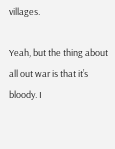villages.

Yeah, but the thing about all out war is that it’s bloody. I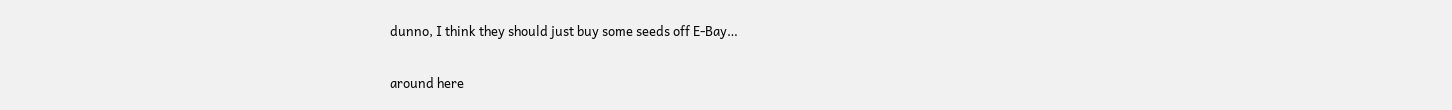dunno, I think they should just buy some seeds off E-Bay…

around here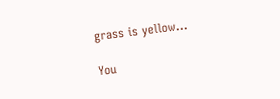grass is yellow…

You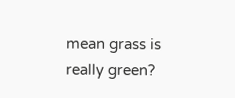mean grass is really green?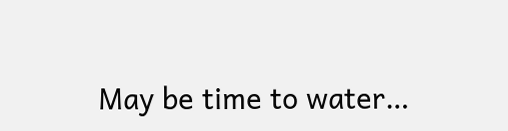May be time to water…